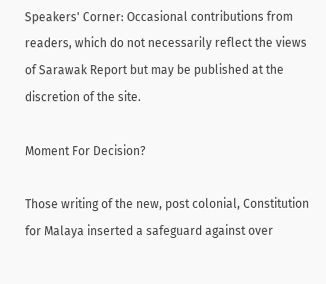Speakers' Corner: Occasional contributions from readers, which do not necessarily reflect the views of Sarawak Report but may be published at the discretion of the site.

Moment For Decision?

Those writing of the new, post colonial, Constitution for Malaya inserted a safeguard against over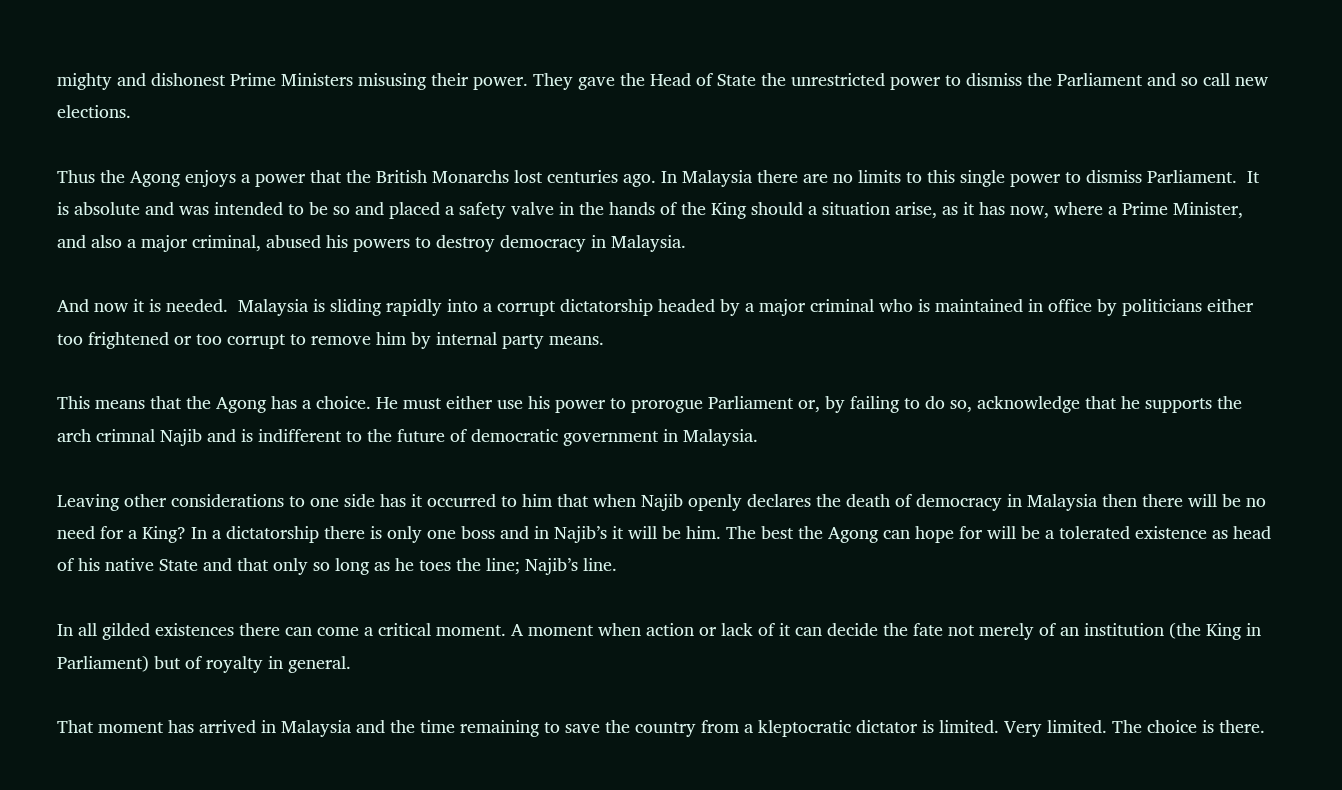mighty and dishonest Prime Ministers misusing their power. They gave the Head of State the unrestricted power to dismiss the Parliament and so call new elections.

Thus the Agong enjoys a power that the British Monarchs lost centuries ago. In Malaysia there are no limits to this single power to dismiss Parliament.  It is absolute and was intended to be so and placed a safety valve in the hands of the King should a situation arise, as it has now, where a Prime Minister, and also a major criminal, abused his powers to destroy democracy in Malaysia.

And now it is needed.  Malaysia is sliding rapidly into a corrupt dictatorship headed by a major criminal who is maintained in office by politicians either too frightened or too corrupt to remove him by internal party means.

This means that the Agong has a choice. He must either use his power to prorogue Parliament or, by failing to do so, acknowledge that he supports the arch crimnal Najib and is indifferent to the future of democratic government in Malaysia.

Leaving other considerations to one side has it occurred to him that when Najib openly declares the death of democracy in Malaysia then there will be no need for a King? In a dictatorship there is only one boss and in Najib’s it will be him. The best the Agong can hope for will be a tolerated existence as head of his native State and that only so long as he toes the line; Najib’s line.

In all gilded existences there can come a critical moment. A moment when action or lack of it can decide the fate not merely of an institution (the King in Parliament) but of royalty in general.

That moment has arrived in Malaysia and the time remaining to save the country from a kleptocratic dictator is limited. Very limited. The choice is there.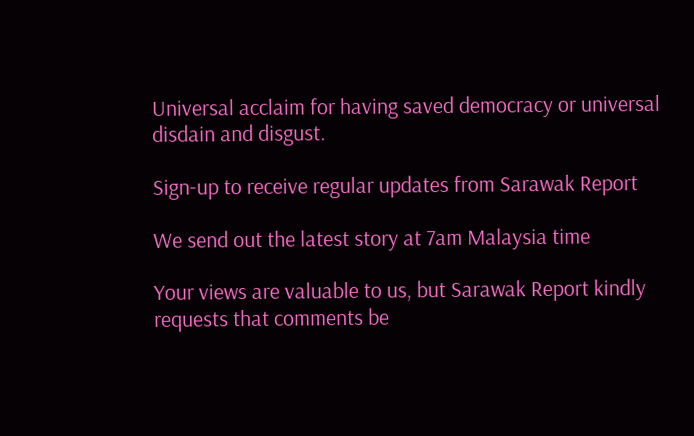Universal acclaim for having saved democracy or universal disdain and disgust.

Sign-up to receive regular updates from Sarawak Report

We send out the latest story at 7am Malaysia time

Your views are valuable to us, but Sarawak Report kindly requests that comments be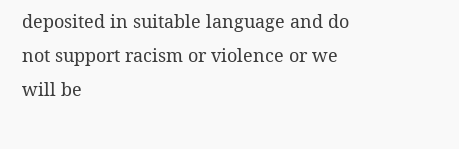deposited in suitable language and do not support racism or violence or we will be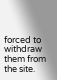forced to withdraw them from the site.